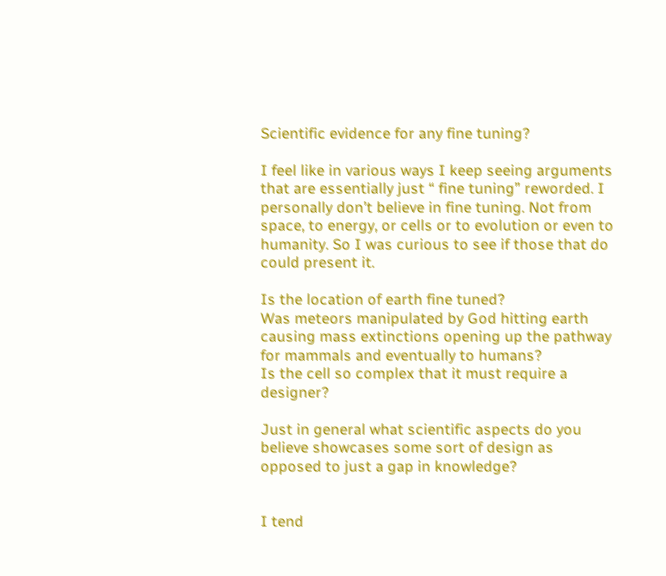Scientific evidence for any fine tuning?

I feel like in various ways I keep seeing arguments that are essentially just “ fine tuning” reworded. I personally don’t believe in fine tuning. Not from space, to energy, or cells or to evolution or even to humanity. So I was curious to see if those that do could present it.

Is the location of earth fine tuned?
Was meteors manipulated by God hitting earth causing mass extinctions opening up the pathway for mammals and eventually to humans?
Is the cell so complex that it must require a designer?

Just in general what scientific aspects do you believe showcases some sort of design as opposed to just a gap in knowledge?


I tend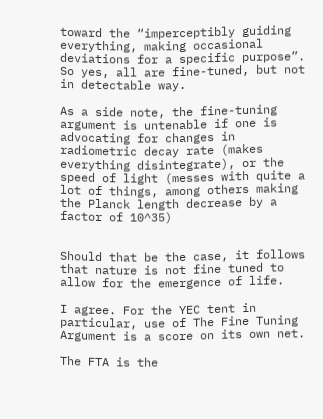toward the “imperceptibly guiding everything, making occasional deviations for a specific purpose”. So yes, all are fine-tuned, but not in detectable way.

As a side note, the fine-tuning argument is untenable if one is advocating for changes in radiometric decay rate (makes everything disintegrate), or the speed of light (messes with quite a lot of things, among others making the Planck length decrease by a factor of 10^35)


Should that be the case, it follows that nature is not fine tuned to allow for the emergence of life.

I agree. For the YEC tent in particular, use of The Fine Tuning Argument is a score on its own net.

The FTA is the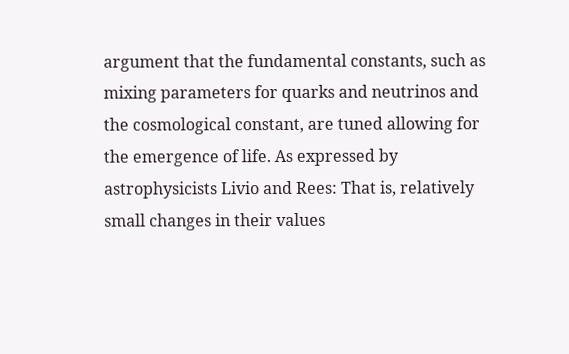argument that the fundamental constants, such as mixing parameters for quarks and neutrinos and the cosmological constant, are tuned allowing for the emergence of life. As expressed by astrophysicists Livio and Rees: That is, relatively small changes in their values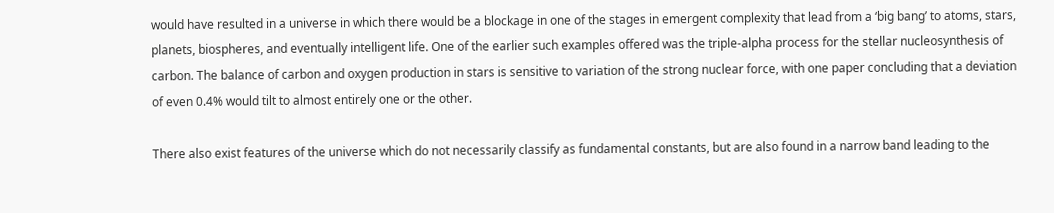would have resulted in a universe in which there would be a blockage in one of the stages in emergent complexity that lead from a ‘big bang’ to atoms, stars, planets, biospheres, and eventually intelligent life. One of the earlier such examples offered was the triple-alpha process for the stellar nucleosynthesis of carbon. The balance of carbon and oxygen production in stars is sensitive to variation of the strong nuclear force, with one paper concluding that a deviation of even 0.4% would tilt to almost entirely one or the other.

There also exist features of the universe which do not necessarily classify as fundamental constants, but are also found in a narrow band leading to the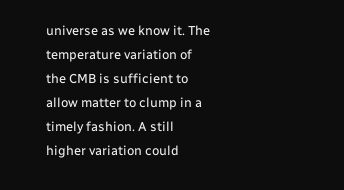universe as we know it. The temperature variation of the CMB is sufficient to allow matter to clump in a timely fashion. A still higher variation could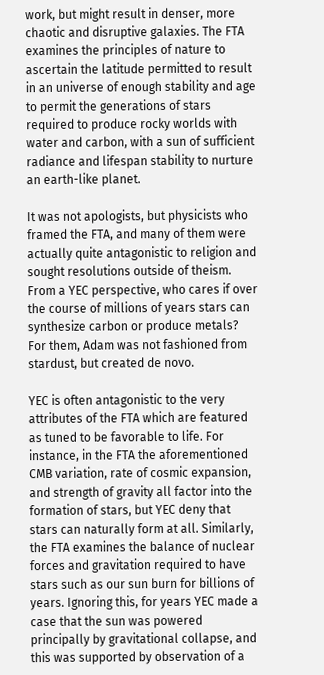work, but might result in denser, more chaotic and disruptive galaxies. The FTA examines the principles of nature to ascertain the latitude permitted to result in an universe of enough stability and age to permit the generations of stars required to produce rocky worlds with water and carbon, with a sun of sufficient radiance and lifespan stability to nurture an earth-like planet.

It was not apologists, but physicists who framed the FTA, and many of them were actually quite antagonistic to religion and sought resolutions outside of theism. From a YEC perspective, who cares if over the course of millions of years stars can synthesize carbon or produce metals? For them, Adam was not fashioned from stardust, but created de novo.

YEC is often antagonistic to the very attributes of the FTA which are featured as tuned to be favorable to life. For instance, in the FTA the aforementioned CMB variation, rate of cosmic expansion, and strength of gravity all factor into the formation of stars, but YEC deny that stars can naturally form at all. Similarly, the FTA examines the balance of nuclear forces and gravitation required to have stars such as our sun burn for billions of years. Ignoring this, for years YEC made a case that the sun was powered principally by gravitational collapse, and this was supported by observation of a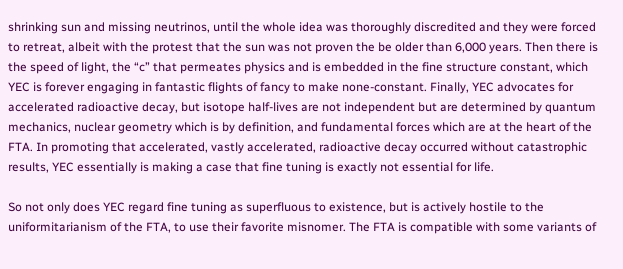shrinking sun and missing neutrinos, until the whole idea was thoroughly discredited and they were forced to retreat, albeit with the protest that the sun was not proven the be older than 6,000 years. Then there is the speed of light, the “c” that permeates physics and is embedded in the fine structure constant, which YEC is forever engaging in fantastic flights of fancy to make none-constant. Finally, YEC advocates for accelerated radioactive decay, but isotope half-lives are not independent but are determined by quantum mechanics, nuclear geometry which is by definition, and fundamental forces which are at the heart of the FTA. In promoting that accelerated, vastly accelerated, radioactive decay occurred without catastrophic results, YEC essentially is making a case that fine tuning is exactly not essential for life.

So not only does YEC regard fine tuning as superfluous to existence, but is actively hostile to the uniformitarianism of the FTA, to use their favorite misnomer. The FTA is compatible with some variants of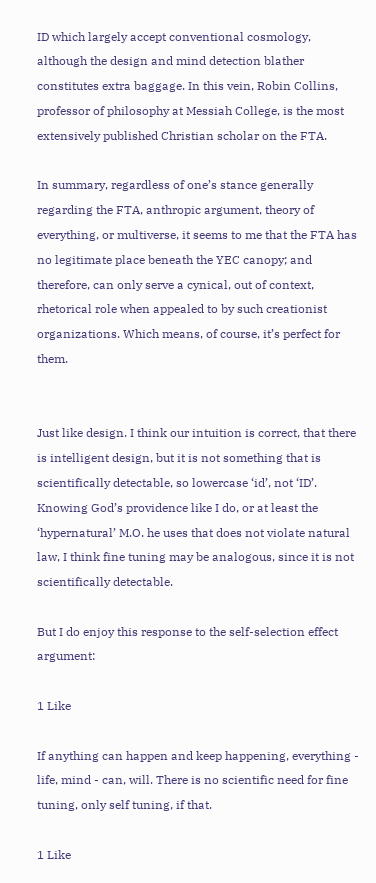ID which largely accept conventional cosmology, although the design and mind detection blather constitutes extra baggage. In this vein, Robin Collins, professor of philosophy at Messiah College, is the most extensively published Christian scholar on the FTA.

In summary, regardless of one’s stance generally regarding the FTA, anthropic argument, theory of everything, or multiverse, it seems to me that the FTA has no legitimate place beneath the YEC canopy; and therefore, can only serve a cynical, out of context, rhetorical role when appealed to by such creationist organizations. Which means, of course, it’s perfect for them.


Just like design. I think our intuition is correct, that there is intelligent design, but it is not something that is scientifically detectable, so lowercase ‘id’, not ‘ID’. Knowing God’s providence like I do, or at least the ‘hypernatural’ M.O. he uses that does not violate natural law, I think fine tuning may be analogous, since it is not scientifically detectable.

But I do enjoy this response to the self-selection effect argument:

1 Like

If anything can happen and keep happening, everything - life, mind - can, will. There is no scientific need for fine tuning, only self tuning, if that.

1 Like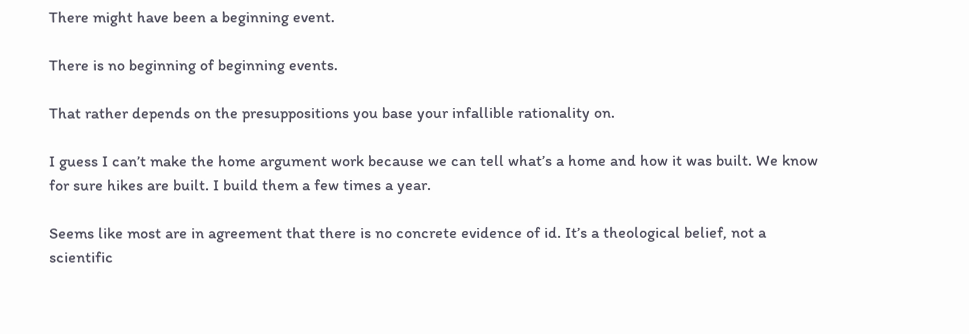There might have been a beginning event.

There is no beginning of beginning events.

That rather depends on the presuppositions you base your infallible rationality on.

I guess I can’t make the home argument work because we can tell what’s a home and how it was built. We know for sure hikes are built. I build them a few times a year.

Seems like most are in agreement that there is no concrete evidence of id. It’s a theological belief, not a scientific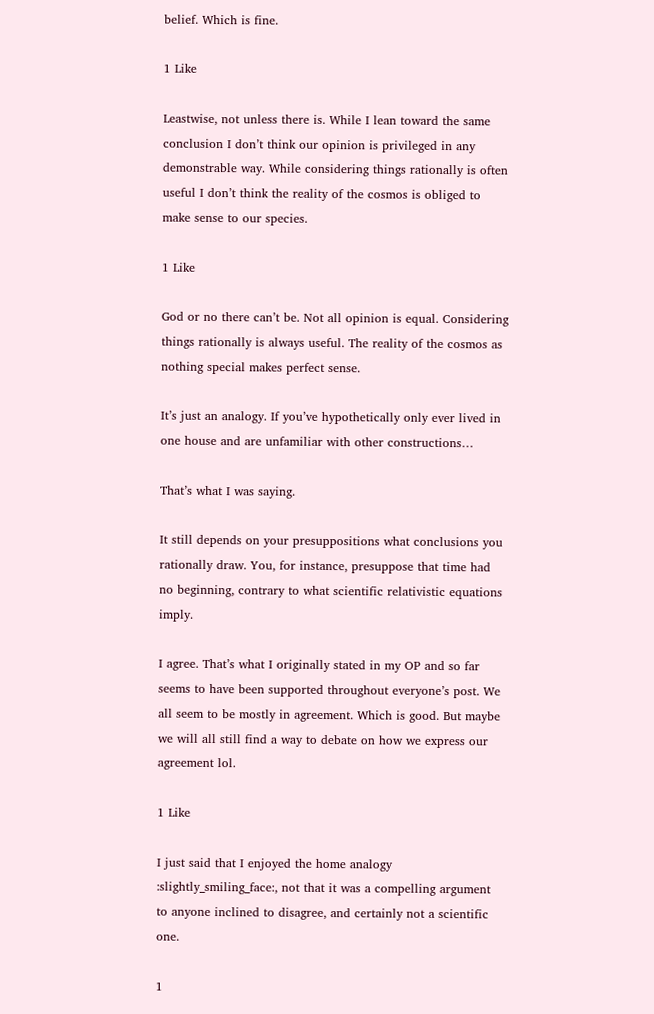belief. Which is fine.

1 Like

Leastwise, not unless there is. While I lean toward the same conclusion I don’t think our opinion is privileged in any demonstrable way. While considering things rationally is often useful I don’t think the reality of the cosmos is obliged to make sense to our species.

1 Like

God or no there can’t be. Not all opinion is equal. Considering things rationally is always useful. The reality of the cosmos as nothing special makes perfect sense.

It’s just an analogy. If you’ve hypothetically only ever lived in one house and are unfamiliar with other constructions…

That’s what I was saying.

It still depends on your presuppositions what conclusions you rationally draw. You, for instance, presuppose that time had no beginning, contrary to what scientific relativistic equations imply.

I agree. That’s what I originally stated in my OP and so far seems to have been supported throughout everyone’s post. We all seem to be mostly in agreement. Which is good. But maybe we will all still find a way to debate on how we express our agreement lol.

1 Like

I just said that I enjoyed the home analogy :slightly_smiling_face:, not that it was a compelling argument to anyone inclined to disagree, and certainly not a scientific one.

1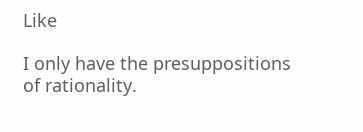Like

I only have the presuppositions of rationality.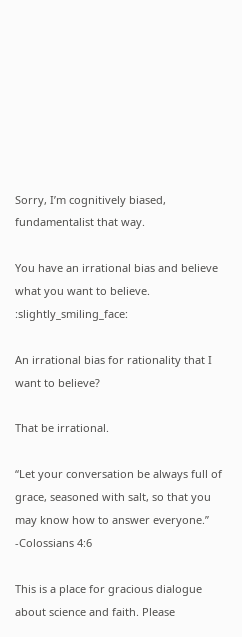Sorry, I’m cognitively biased, fundamentalist that way.

You have an irrational bias and believe what you want to believe. :slightly_smiling_face:

An irrational bias for rationality that I want to believe?

That be irrational.

“Let your conversation be always full of grace, seasoned with salt, so that you may know how to answer everyone.” -Colossians 4:6

This is a place for gracious dialogue about science and faith. Please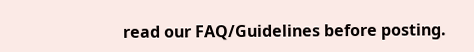read our FAQ/Guidelines before posting.